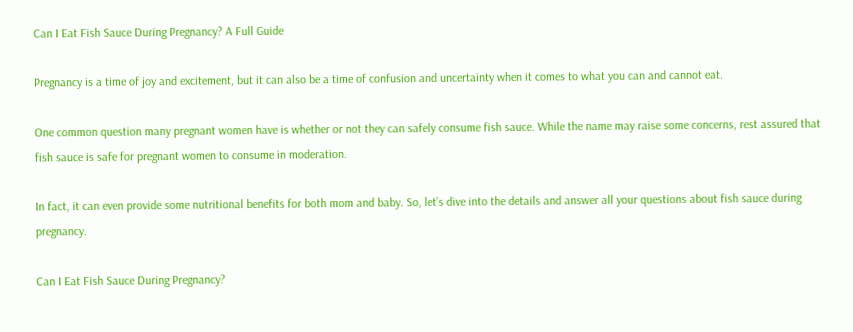Can I Eat Fish Sauce During Pregnancy? A Full Guide

Pregnancy is a time of joy and excitement, but it can also be a time of confusion and uncertainty when it comes to what you can and cannot eat.

One common question many pregnant women have is whether or not they can safely consume fish sauce. While the name may raise some concerns, rest assured that fish sauce is safe for pregnant women to consume in moderation.

In fact, it can even provide some nutritional benefits for both mom and baby. So, let’s dive into the details and answer all your questions about fish sauce during pregnancy.

Can I Eat Fish Sauce During Pregnancy?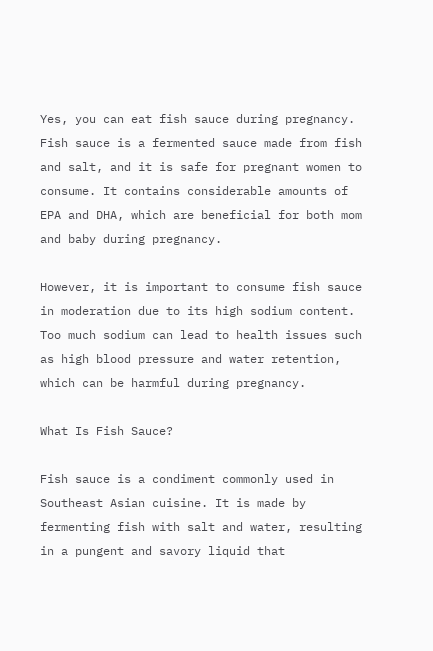Yes, you can eat fish sauce during pregnancy. Fish sauce is a fermented sauce made from fish and salt, and it is safe for pregnant women to consume. It contains considerable amounts of EPA and DHA, which are beneficial for both mom and baby during pregnancy.

However, it is important to consume fish sauce in moderation due to its high sodium content. Too much sodium can lead to health issues such as high blood pressure and water retention, which can be harmful during pregnancy.

What Is Fish Sauce?

Fish sauce is a condiment commonly used in Southeast Asian cuisine. It is made by fermenting fish with salt and water, resulting in a pungent and savory liquid that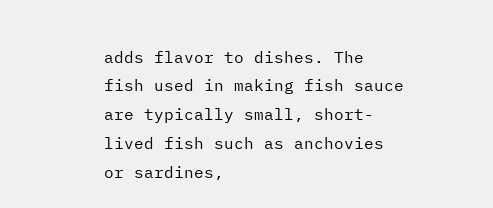adds flavor to dishes. The fish used in making fish sauce are typically small, short-lived fish such as anchovies or sardines,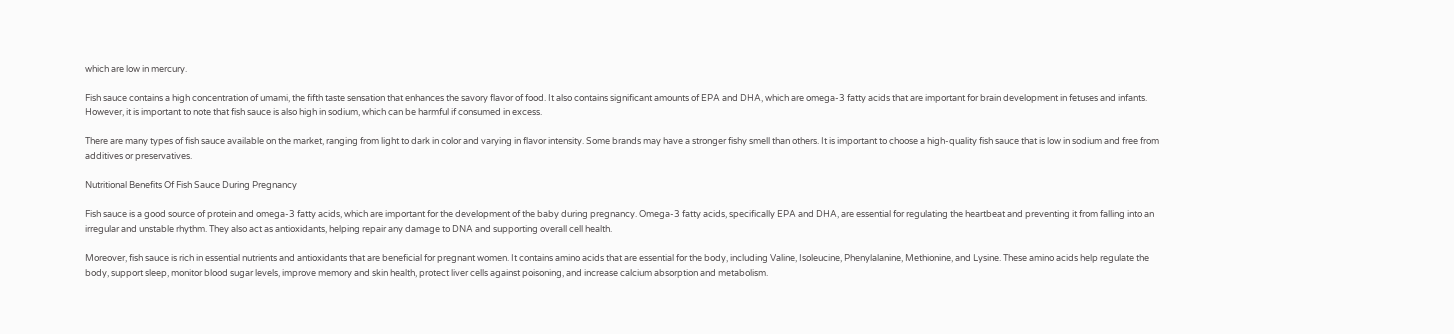which are low in mercury.

Fish sauce contains a high concentration of umami, the fifth taste sensation that enhances the savory flavor of food. It also contains significant amounts of EPA and DHA, which are omega-3 fatty acids that are important for brain development in fetuses and infants. However, it is important to note that fish sauce is also high in sodium, which can be harmful if consumed in excess.

There are many types of fish sauce available on the market, ranging from light to dark in color and varying in flavor intensity. Some brands may have a stronger fishy smell than others. It is important to choose a high-quality fish sauce that is low in sodium and free from additives or preservatives.

Nutritional Benefits Of Fish Sauce During Pregnancy

Fish sauce is a good source of protein and omega-3 fatty acids, which are important for the development of the baby during pregnancy. Omega-3 fatty acids, specifically EPA and DHA, are essential for regulating the heartbeat and preventing it from falling into an irregular and unstable rhythm. They also act as antioxidants, helping repair any damage to DNA and supporting overall cell health.

Moreover, fish sauce is rich in essential nutrients and antioxidants that are beneficial for pregnant women. It contains amino acids that are essential for the body, including Valine, Isoleucine, Phenylalanine, Methionine, and Lysine. These amino acids help regulate the body, support sleep, monitor blood sugar levels, improve memory and skin health, protect liver cells against poisoning, and increase calcium absorption and metabolism.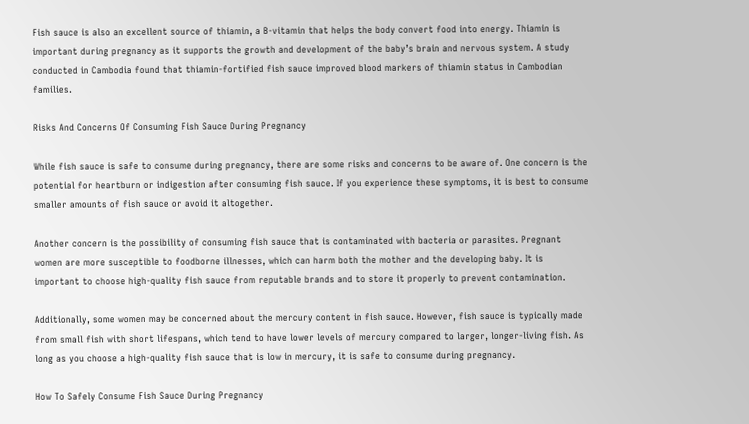Fish sauce is also an excellent source of thiamin, a B-vitamin that helps the body convert food into energy. Thiamin is important during pregnancy as it supports the growth and development of the baby’s brain and nervous system. A study conducted in Cambodia found that thiamin-fortified fish sauce improved blood markers of thiamin status in Cambodian families.

Risks And Concerns Of Consuming Fish Sauce During Pregnancy

While fish sauce is safe to consume during pregnancy, there are some risks and concerns to be aware of. One concern is the potential for heartburn or indigestion after consuming fish sauce. If you experience these symptoms, it is best to consume smaller amounts of fish sauce or avoid it altogether.

Another concern is the possibility of consuming fish sauce that is contaminated with bacteria or parasites. Pregnant women are more susceptible to foodborne illnesses, which can harm both the mother and the developing baby. It is important to choose high-quality fish sauce from reputable brands and to store it properly to prevent contamination.

Additionally, some women may be concerned about the mercury content in fish sauce. However, fish sauce is typically made from small fish with short lifespans, which tend to have lower levels of mercury compared to larger, longer-living fish. As long as you choose a high-quality fish sauce that is low in mercury, it is safe to consume during pregnancy.

How To Safely Consume Fish Sauce During Pregnancy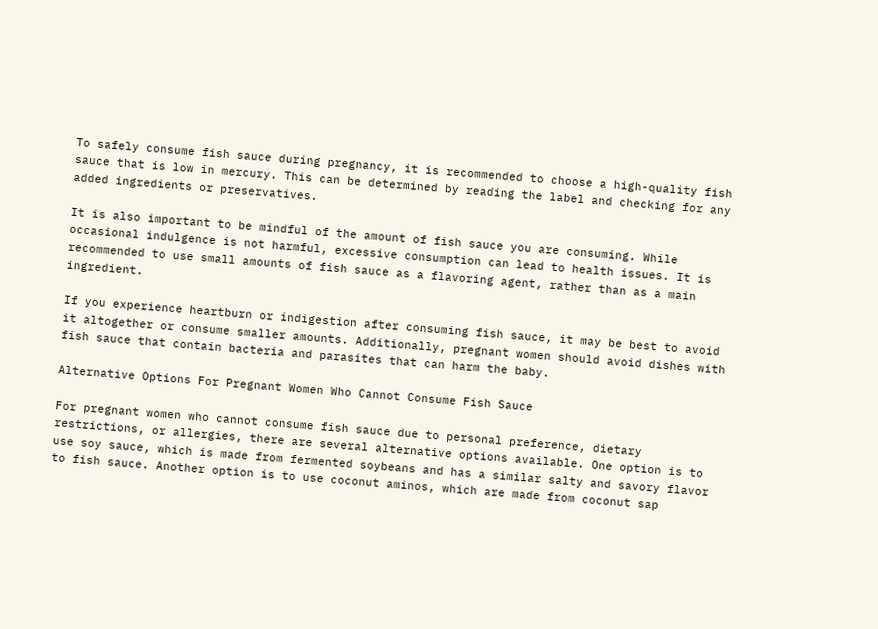To safely consume fish sauce during pregnancy, it is recommended to choose a high-quality fish sauce that is low in mercury. This can be determined by reading the label and checking for any added ingredients or preservatives.

It is also important to be mindful of the amount of fish sauce you are consuming. While occasional indulgence is not harmful, excessive consumption can lead to health issues. It is recommended to use small amounts of fish sauce as a flavoring agent, rather than as a main ingredient.

If you experience heartburn or indigestion after consuming fish sauce, it may be best to avoid it altogether or consume smaller amounts. Additionally, pregnant women should avoid dishes with fish sauce that contain bacteria and parasites that can harm the baby.

Alternative Options For Pregnant Women Who Cannot Consume Fish Sauce

For pregnant women who cannot consume fish sauce due to personal preference, dietary restrictions, or allergies, there are several alternative options available. One option is to use soy sauce, which is made from fermented soybeans and has a similar salty and savory flavor to fish sauce. Another option is to use coconut aminos, which are made from coconut sap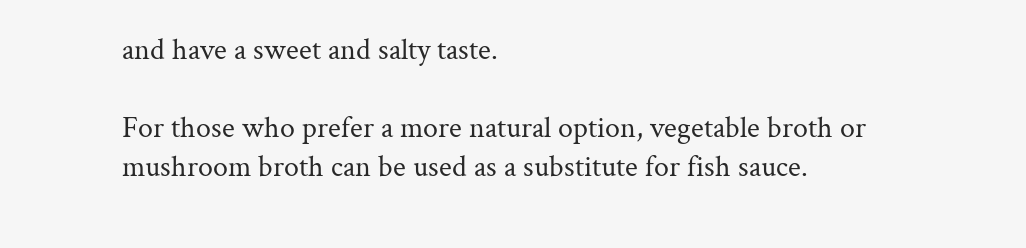and have a sweet and salty taste.

For those who prefer a more natural option, vegetable broth or mushroom broth can be used as a substitute for fish sauce.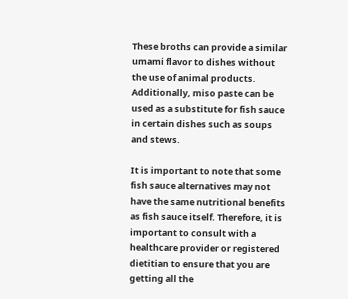These broths can provide a similar umami flavor to dishes without the use of animal products. Additionally, miso paste can be used as a substitute for fish sauce in certain dishes such as soups and stews.

It is important to note that some fish sauce alternatives may not have the same nutritional benefits as fish sauce itself. Therefore, it is important to consult with a healthcare provider or registered dietitian to ensure that you are getting all the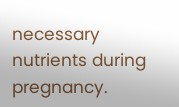necessary nutrients during pregnancy.